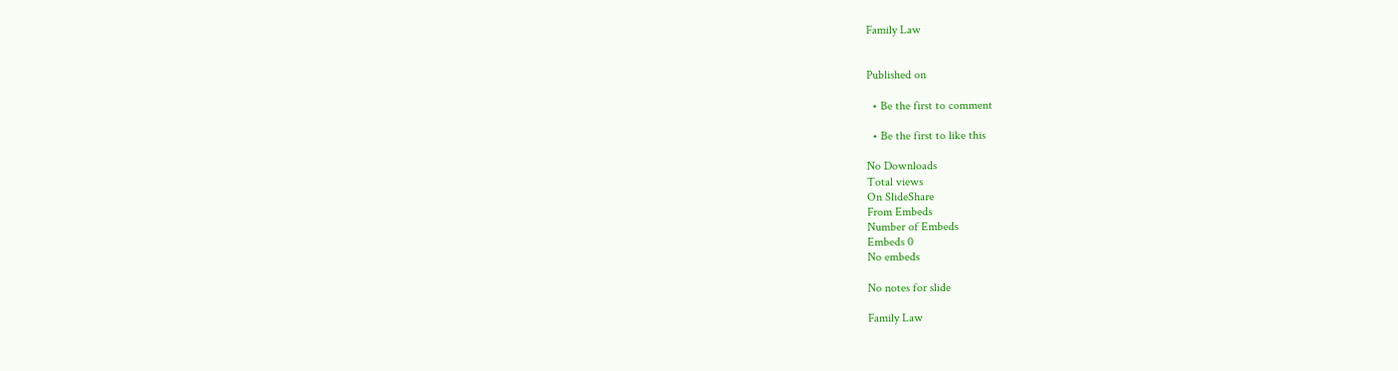Family Law


Published on

  • Be the first to comment

  • Be the first to like this

No Downloads
Total views
On SlideShare
From Embeds
Number of Embeds
Embeds 0
No embeds

No notes for slide

Family Law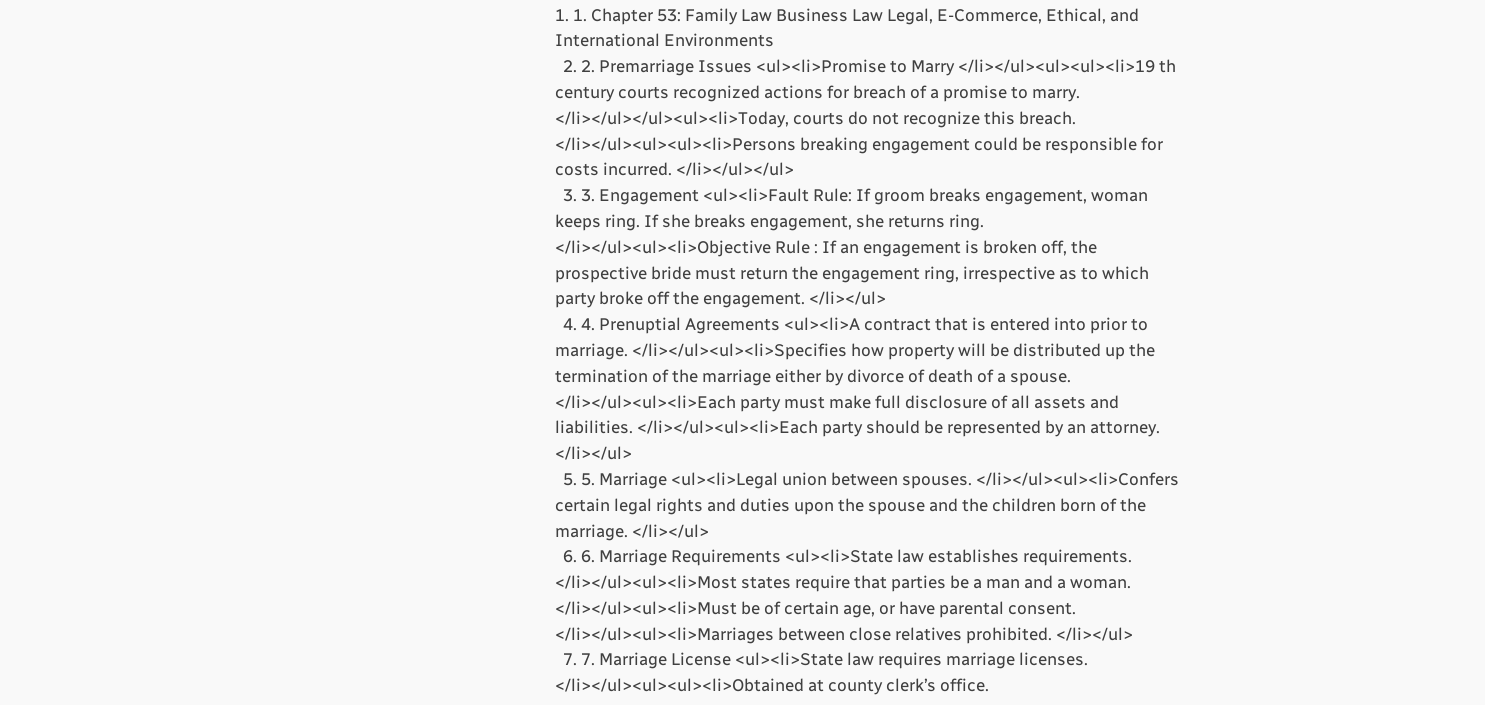1. 1. Chapter 53: Family Law Business Law Legal, E-Commerce, Ethical, and International Environments
  2. 2. Premarriage Issues <ul><li>Promise to Marry </li></ul><ul><ul><li>19 th century courts recognized actions for breach of a promise to marry. </li></ul></ul><ul><li>Today, courts do not recognize this breach. </li></ul><ul><ul><li>Persons breaking engagement could be responsible for costs incurred. </li></ul></ul>
  3. 3. Engagement <ul><li>Fault Rule: If groom breaks engagement, woman keeps ring. If she breaks engagement, she returns ring. </li></ul><ul><li>Objective Rule : If an engagement is broken off, the prospective bride must return the engagement ring, irrespective as to which party broke off the engagement. </li></ul>
  4. 4. Prenuptial Agreements <ul><li>A contract that is entered into prior to marriage. </li></ul><ul><li>Specifies how property will be distributed up the termination of the marriage either by divorce of death of a spouse. </li></ul><ul><li>Each party must make full disclosure of all assets and liabilities. </li></ul><ul><li>Each party should be represented by an attorney. </li></ul>
  5. 5. Marriage <ul><li>Legal union between spouses. </li></ul><ul><li>Confers certain legal rights and duties upon the spouse and the children born of the marriage. </li></ul>
  6. 6. Marriage Requirements <ul><li>State law establishes requirements. </li></ul><ul><li>Most states require that parties be a man and a woman. </li></ul><ul><li>Must be of certain age, or have parental consent. </li></ul><ul><li>Marriages between close relatives prohibited. </li></ul>
  7. 7. Marriage License <ul><li>State law requires marriage licenses. </li></ul><ul><ul><li>Obtained at county clerk’s office.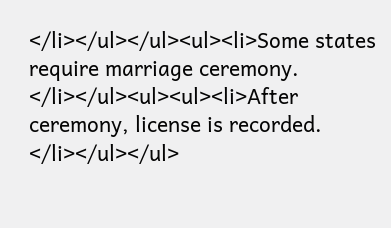</li></ul></ul><ul><li>Some states require marriage ceremony. </li></ul><ul><ul><li>After ceremony, license is recorded. </li></ul></ul>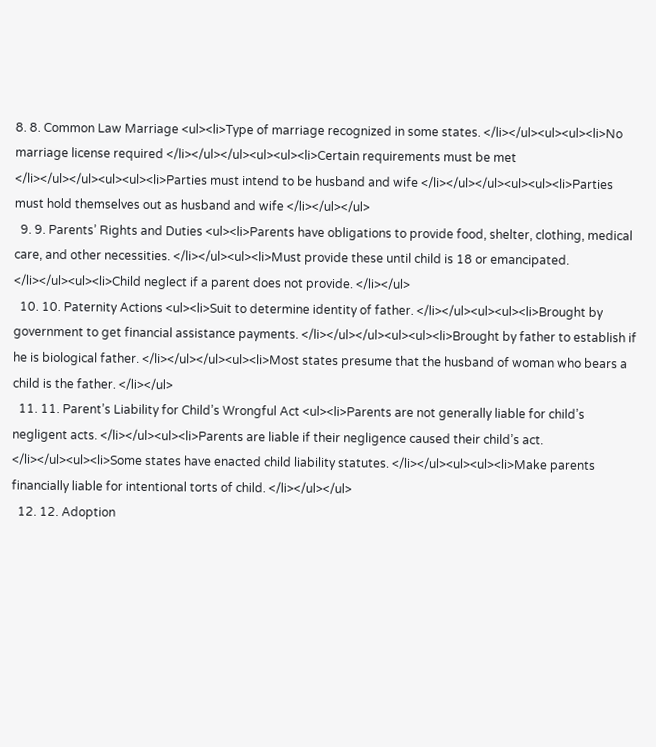8. 8. Common Law Marriage <ul><li>Type of marriage recognized in some states. </li></ul><ul><ul><li>No marriage license required </li></ul></ul><ul><ul><li>Certain requirements must be met </li></ul></ul><ul><ul><li>Parties must intend to be husband and wife </li></ul></ul><ul><ul><li>Parties must hold themselves out as husband and wife </li></ul></ul>
  9. 9. Parents’ Rights and Duties <ul><li>Parents have obligations to provide food, shelter, clothing, medical care, and other necessities. </li></ul><ul><li>Must provide these until child is 18 or emancipated. </li></ul><ul><li>Child neglect if a parent does not provide. </li></ul>
  10. 10. Paternity Actions <ul><li>Suit to determine identity of father. </li></ul><ul><ul><li>Brought by government to get financial assistance payments. </li></ul></ul><ul><ul><li>Brought by father to establish if he is biological father. </li></ul></ul><ul><li>Most states presume that the husband of woman who bears a child is the father. </li></ul>
  11. 11. Parent’s Liability for Child’s Wrongful Act <ul><li>Parents are not generally liable for child’s negligent acts. </li></ul><ul><li>Parents are liable if their negligence caused their child’s act. </li></ul><ul><li>Some states have enacted child liability statutes. </li></ul><ul><ul><li>Make parents financially liable for intentional torts of child. </li></ul></ul>
  12. 12. Adoption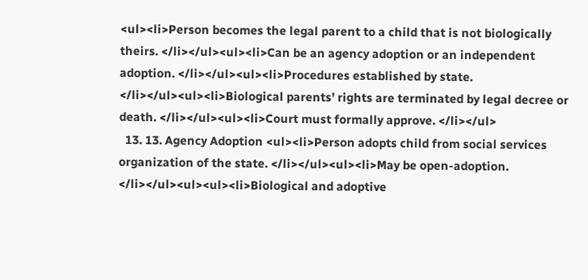<ul><li>Person becomes the legal parent to a child that is not biologically theirs. </li></ul><ul><li>Can be an agency adoption or an independent adoption. </li></ul><ul><li>Procedures established by state. </li></ul><ul><li>Biological parents’ rights are terminated by legal decree or death. </li></ul><ul><li>Court must formally approve. </li></ul>
  13. 13. Agency Adoption <ul><li>Person adopts child from social services organization of the state. </li></ul><ul><li>May be open-adoption. </li></ul><ul><ul><li>Biological and adoptive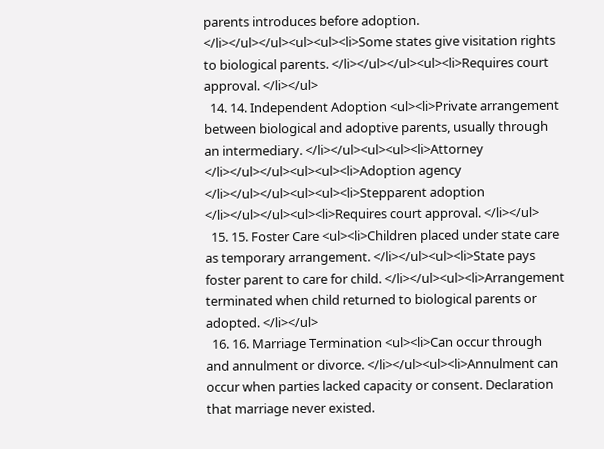parents introduces before adoption. </li></ul></ul><ul><ul><li>Some states give visitation rights to biological parents. </li></ul></ul><ul><li>Requires court approval. </li></ul>
  14. 14. Independent Adoption <ul><li>Private arrangement between biological and adoptive parents, usually through an intermediary. </li></ul><ul><ul><li>Attorney </li></ul></ul><ul><ul><li>Adoption agency </li></ul></ul><ul><ul><li>Stepparent adoption </li></ul></ul><ul><li>Requires court approval. </li></ul>
  15. 15. Foster Care <ul><li>Children placed under state care as temporary arrangement. </li></ul><ul><li>State pays foster parent to care for child. </li></ul><ul><li>Arrangement terminated when child returned to biological parents or adopted. </li></ul>
  16. 16. Marriage Termination <ul><li>Can occur through and annulment or divorce. </li></ul><ul><li>Annulment can occur when parties lacked capacity or consent. Declaration that marriage never existed.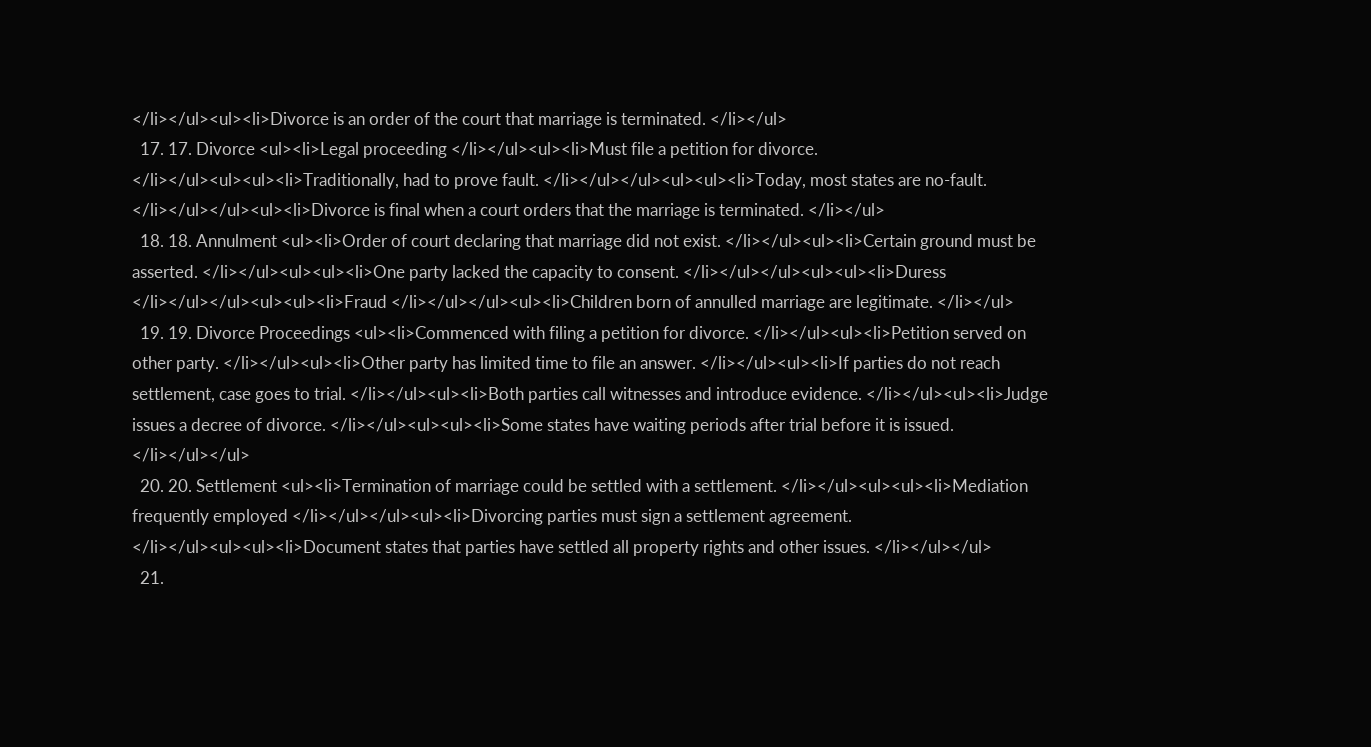</li></ul><ul><li>Divorce is an order of the court that marriage is terminated. </li></ul>
  17. 17. Divorce <ul><li>Legal proceeding </li></ul><ul><li>Must file a petition for divorce. </li></ul><ul><ul><li>Traditionally, had to prove fault. </li></ul></ul><ul><ul><li>Today, most states are no-fault. </li></ul></ul><ul><li>Divorce is final when a court orders that the marriage is terminated. </li></ul>
  18. 18. Annulment <ul><li>Order of court declaring that marriage did not exist. </li></ul><ul><li>Certain ground must be asserted. </li></ul><ul><ul><li>One party lacked the capacity to consent. </li></ul></ul><ul><ul><li>Duress </li></ul></ul><ul><ul><li>Fraud </li></ul></ul><ul><li>Children born of annulled marriage are legitimate. </li></ul>
  19. 19. Divorce Proceedings <ul><li>Commenced with filing a petition for divorce. </li></ul><ul><li>Petition served on other party. </li></ul><ul><li>Other party has limited time to file an answer. </li></ul><ul><li>If parties do not reach settlement, case goes to trial. </li></ul><ul><li>Both parties call witnesses and introduce evidence. </li></ul><ul><li>Judge issues a decree of divorce. </li></ul><ul><ul><li>Some states have waiting periods after trial before it is issued. </li></ul></ul>
  20. 20. Settlement <ul><li>Termination of marriage could be settled with a settlement. </li></ul><ul><ul><li>Mediation frequently employed </li></ul></ul><ul><li>Divorcing parties must sign a settlement agreement. </li></ul><ul><ul><li>Document states that parties have settled all property rights and other issues. </li></ul></ul>
  21.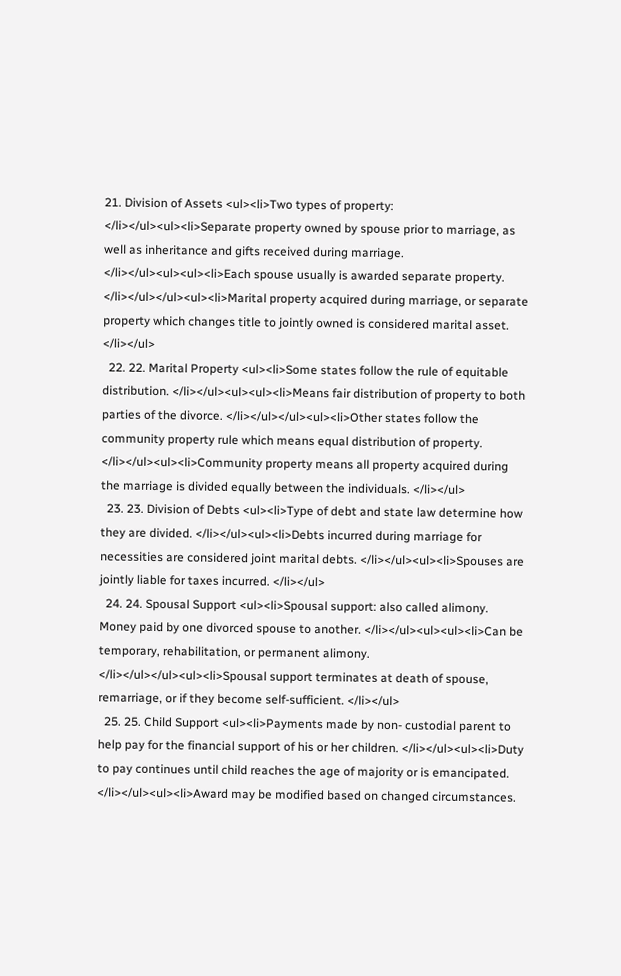21. Division of Assets <ul><li>Two types of property: </li></ul><ul><li>Separate property owned by spouse prior to marriage, as well as inheritance and gifts received during marriage. </li></ul><ul><ul><li>Each spouse usually is awarded separate property. </li></ul></ul><ul><li>Marital property acquired during marriage, or separate property which changes title to jointly owned is considered marital asset. </li></ul>
  22. 22. Marital Property <ul><li>Some states follow the rule of equitable distribution. </li></ul><ul><ul><li>Means fair distribution of property to both parties of the divorce. </li></ul></ul><ul><li>Other states follow the community property rule which means equal distribution of property. </li></ul><ul><li>Community property means all property acquired during the marriage is divided equally between the individuals. </li></ul>
  23. 23. Division of Debts <ul><li>Type of debt and state law determine how they are divided. </li></ul><ul><li>Debts incurred during marriage for necessities are considered joint marital debts. </li></ul><ul><li>Spouses are jointly liable for taxes incurred. </li></ul>
  24. 24. Spousal Support <ul><li>Spousal support: also called alimony. Money paid by one divorced spouse to another. </li></ul><ul><ul><li>Can be temporary, rehabilitation, or permanent alimony. </li></ul></ul><ul><li>Spousal support terminates at death of spouse, remarriage, or if they become self-sufficient. </li></ul>
  25. 25. Child Support <ul><li>Payments made by non- custodial parent to help pay for the financial support of his or her children. </li></ul><ul><li>Duty to pay continues until child reaches the age of majority or is emancipated. </li></ul><ul><li>Award may be modified based on changed circumstances.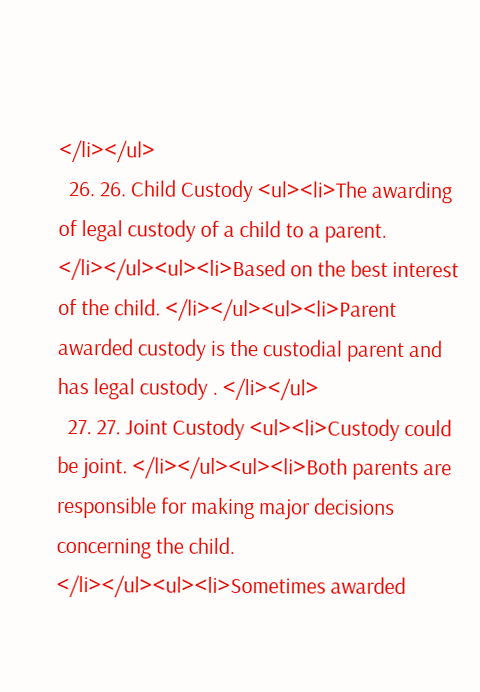</li></ul>
  26. 26. Child Custody <ul><li>The awarding of legal custody of a child to a parent. </li></ul><ul><li>Based on the best interest of the child. </li></ul><ul><li>Parent awarded custody is the custodial parent and has legal custody . </li></ul>
  27. 27. Joint Custody <ul><li>Custody could be joint. </li></ul><ul><li>Both parents are responsible for making major decisions concerning the child. </li></ul><ul><li>Sometimes awarded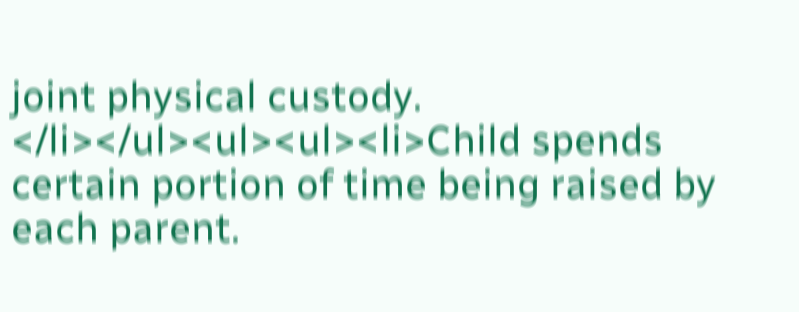joint physical custody. </li></ul><ul><ul><li>Child spends certain portion of time being raised by each parent.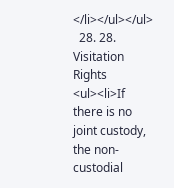</li></ul></ul>
  28. 28. Visitation Rights <ul><li>If there is no joint custody, the non-custodial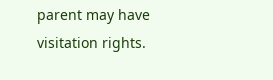parent may have visitation rights.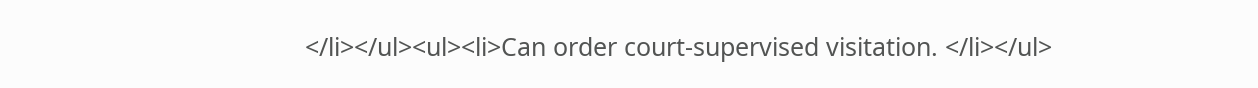</li></ul><ul><li>Can order court-supervised visitation. </li></ul>